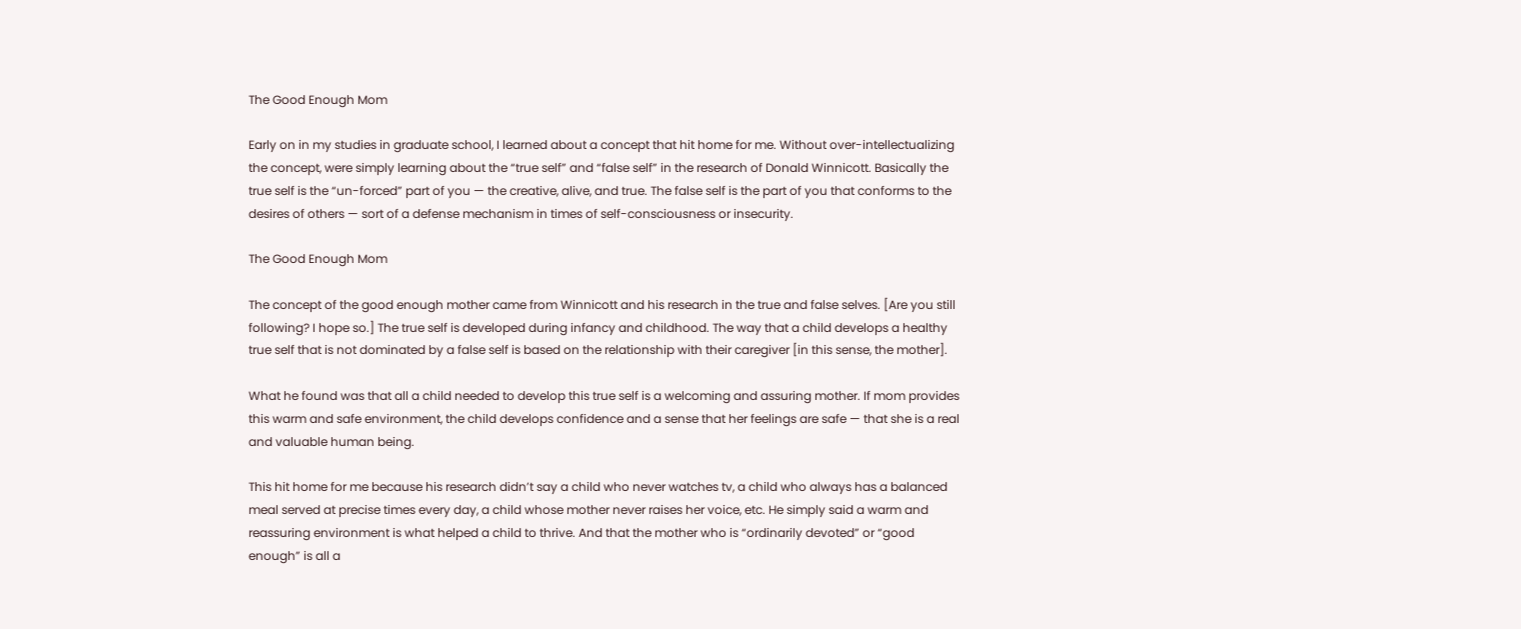The Good Enough Mom

Early on in my studies in graduate school, I learned about a concept that hit home for me. Without over-intellectualizing the concept, were simply learning about the “true self” and “false self” in the research of Donald Winnicott. Basically the true self is the “un-forced” part of you — the creative, alive, and true. The false self is the part of you that conforms to the desires of others — sort of a defense mechanism in times of self-consciousness or insecurity.

The Good Enough Mom

The concept of the good enough mother came from Winnicott and his research in the true and false selves. [Are you still following? I hope so.] The true self is developed during infancy and childhood. The way that a child develops a healthy true self that is not dominated by a false self is based on the relationship with their caregiver [in this sense, the mother].

What he found was that all a child needed to develop this true self is a welcoming and assuring mother. If mom provides this warm and safe environment, the child develops confidence and a sense that her feelings are safe — that she is a real and valuable human being.

This hit home for me because his research didn’t say a child who never watches tv, a child who always has a balanced meal served at precise times every day, a child whose mother never raises her voice, etc. He simply said a warm and reassuring environment is what helped a child to thrive. And that the mother who is “ordinarily devoted” or “good enough” is all a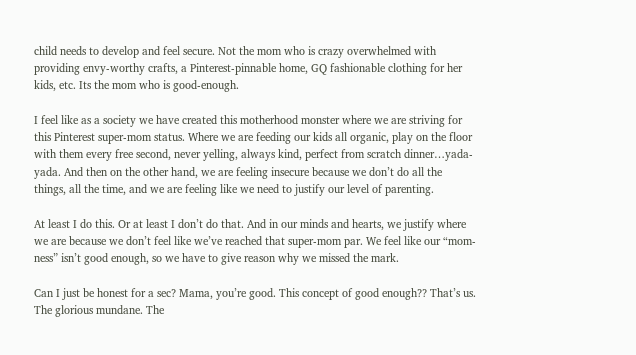child needs to develop and feel secure. Not the mom who is crazy overwhelmed with providing envy-worthy crafts, a Pinterest-pinnable home, GQ fashionable clothing for her kids, etc. Its the mom who is good-enough.

I feel like as a society we have created this motherhood monster where we are striving for this Pinterest super-mom status. Where we are feeding our kids all organic, play on the floor with them every free second, never yelling, always kind, perfect from scratch dinner…yada-yada. And then on the other hand, we are feeling insecure because we don’t do all the things, all the time, and we are feeling like we need to justify our level of parenting.

At least I do this. Or at least I don’t do that. And in our minds and hearts, we justify where we are because we don’t feel like we’ve reached that super-mom par. We feel like our “mom-ness” isn’t good enough, so we have to give reason why we missed the mark.

Can I just be honest for a sec? Mama, you’re good. This concept of good enough?? That’s us. The glorious mundane. The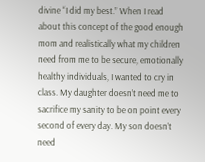divine “I did my best.” When I read about this concept of the good enough mom and realistically what my children need from me to be secure, emotionally healthy individuals, I wanted to cry in class. My daughter doesn’t need me to sacrifice my sanity to be on point every second of every day. My son doesn’t need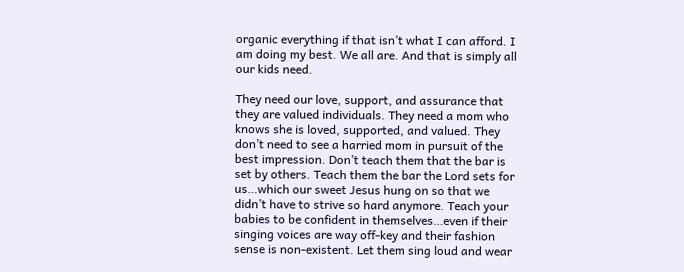organic everything if that isn’t what I can afford. I am doing my best. We all are. And that is simply all our kids need.

They need our love, support, and assurance that they are valued individuals. They need a mom who knows she is loved, supported, and valued. They don’t need to see a harried mom in pursuit of the best impression. Don’t teach them that the bar is set by others. Teach them the bar the Lord sets for us…which our sweet Jesus hung on so that we didn’t have to strive so hard anymore. Teach your babies to be confident in themselves…even if their singing voices are way off-key and their fashion sense is non-existent. Let them sing loud and wear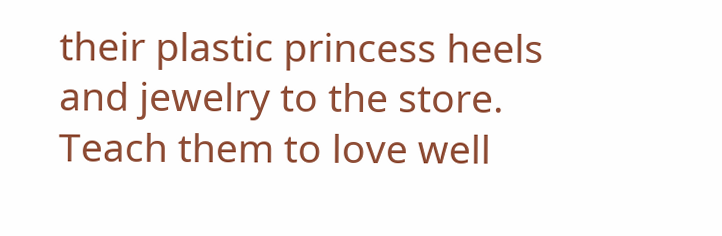their plastic princess heels and jewelry to the store. Teach them to love well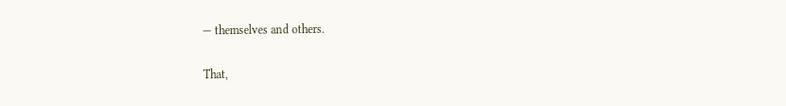— themselves and others.

That,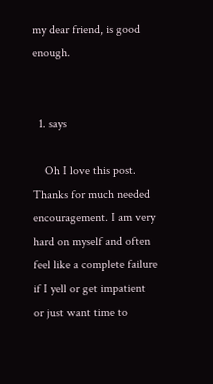my dear friend, is good enough.


  1. says

    Oh I love this post. Thanks for much needed encouragement. I am very hard on myself and often feel like a complete failure if I yell or get impatient or just want time to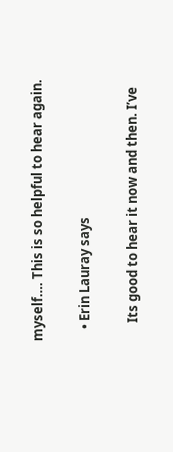myself…. This is so helpful to hear again.

    • Erin Lauray says

      Its good to hear it now and then. I’ve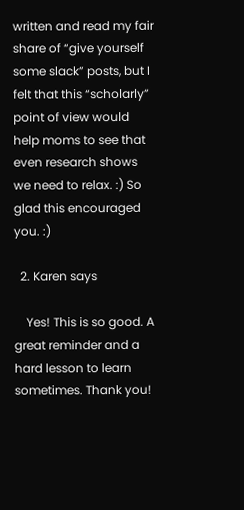written and read my fair share of “give yourself some slack” posts, but I felt that this “scholarly” point of view would help moms to see that even research shows we need to relax. :) So glad this encouraged you. :)

  2. Karen says

    Yes! This is so good. A great reminder and a hard lesson to learn sometimes. Thank you!